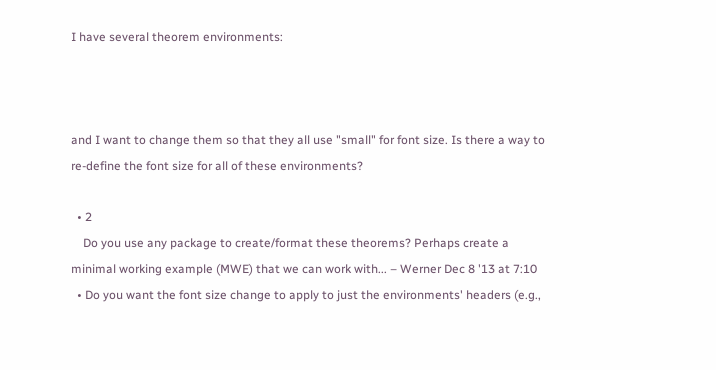I have several theorem environments:



and I want to change them so that they all use "small" for font size. Is there a way to re-define the font size for all of these environments?

  • 2
    Do you use any package to create/format these theorems? Perhaps create a minimal working example (MWE) that we can work with... – Werner Dec 8 '13 at 7:10
  • Do you want the font size change to apply to just the environments' headers (e.g.,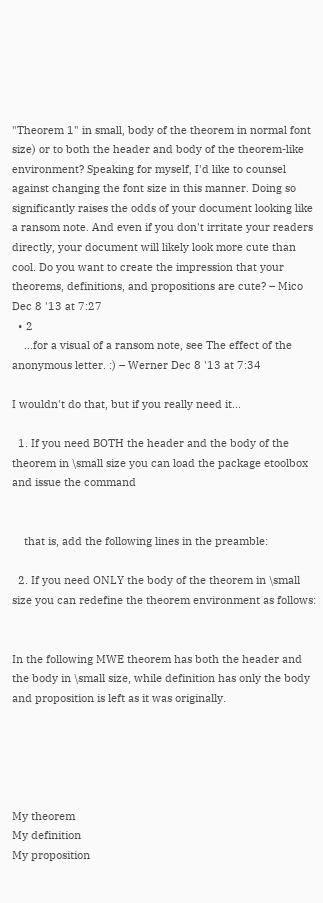"Theorem 1" in small, body of the theorem in normal font size) or to both the header and body of the theorem-like environment? Speaking for myself, I'd like to counsel against changing the font size in this manner. Doing so significantly raises the odds of your document looking like a ransom note. And even if you don't irritate your readers directly, your document will likely look more cute than cool. Do you want to create the impression that your theorems, definitions, and propositions are cute? – Mico Dec 8 '13 at 7:27
  • 2
    ...for a visual of a ransom note, see The effect of the anonymous letter. :) – Werner Dec 8 '13 at 7:34

I wouldn't do that, but if you really need it...

  1. If you need BOTH the header and the body of the theorem in \small size you can load the package etoolbox and issue the command


    that is, add the following lines in the preamble:

  2. If you need ONLY the body of the theorem in \small size you can redefine the theorem environment as follows:


In the following MWE theorem has both the header and the body in \small size, while definition has only the body and proposition is left as it was originally.





My theorem
My definition
My proposition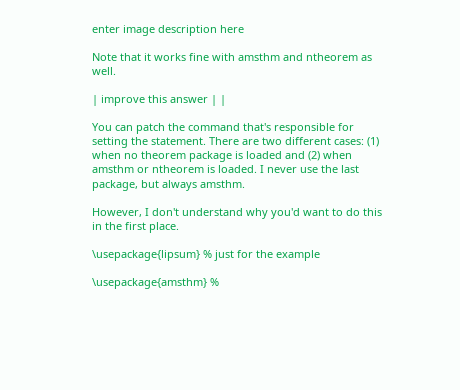enter image description here

Note that it works fine with amsthm and ntheorem as well.

| improve this answer | |

You can patch the command that's responsible for setting the statement. There are two different cases: (1) when no theorem package is loaded and (2) when amsthm or ntheorem is loaded. I never use the last package, but always amsthm.

However, I don't understand why you'd want to do this in the first place.

\usepackage{lipsum} % just for the example

\usepackage{amsthm} %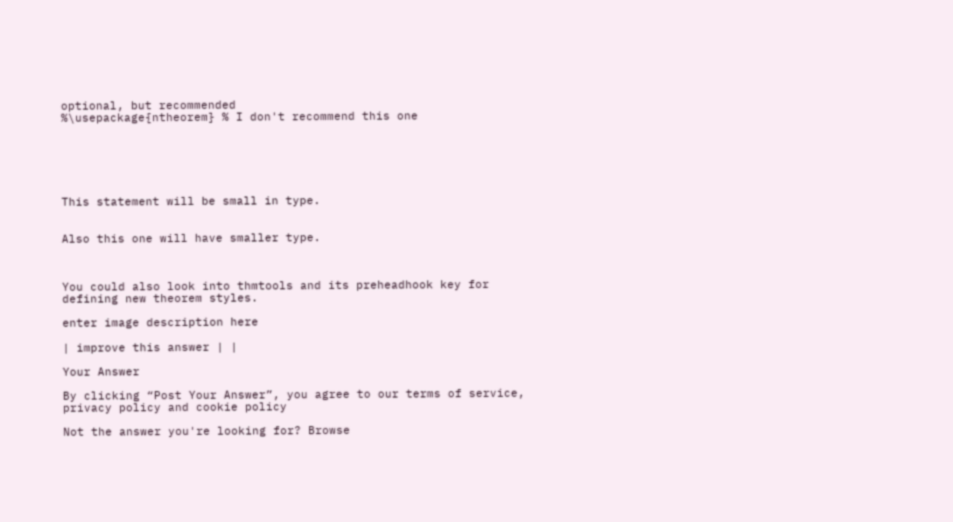optional, but recommended
%\usepackage{ntheorem} % I don't recommend this one






This statement will be small in type.


Also this one will have smaller type.



You could also look into thmtools and its preheadhook key for defining new theorem styles.

enter image description here

| improve this answer | |

Your Answer

By clicking “Post Your Answer”, you agree to our terms of service, privacy policy and cookie policy

Not the answer you're looking for? Browse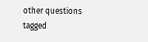other questions tagged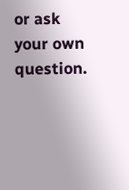or ask your own question.